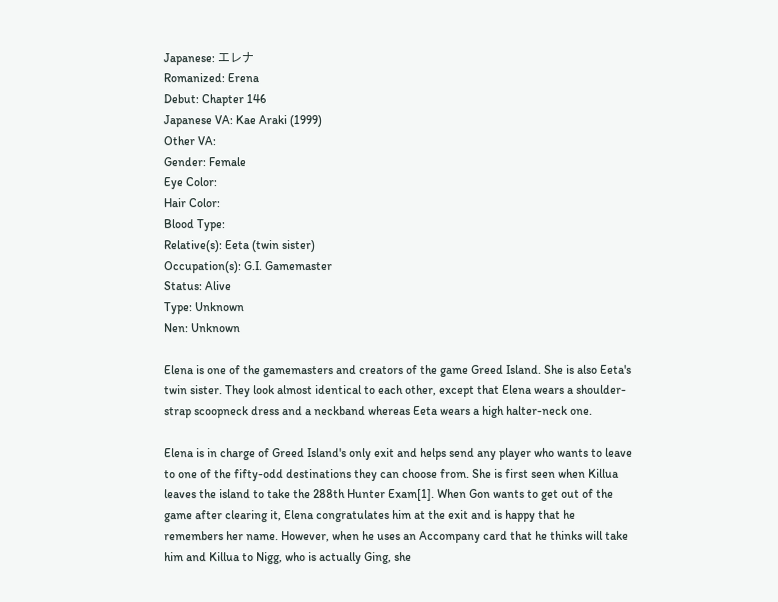Japanese: エレナ
Romanized: Erena
Debut: Chapter 146
Japanese VA: Kae Araki (1999)
Other VA:
Gender: Female
Eye Color:
Hair Color:
Blood Type:
Relative(s): Eeta (twin sister)
Occupation(s): G.I. Gamemaster
Status: Alive
Type: Unknown
Nen: Unknown

Elena is one of the gamemasters and creators of the game Greed Island. She is also Eeta's twin sister. They look almost identical to each other, except that Elena wears a shoulder-strap scoopneck dress and a neckband whereas Eeta wears a high halter-neck one.

Elena is in charge of Greed Island's only exit and helps send any player who wants to leave to one of the fifty-odd destinations they can choose from. She is first seen when Killua leaves the island to take the 288th Hunter Exam[1]. When Gon wants to get out of the game after clearing it, Elena congratulates him at the exit and is happy that he remembers her name. However, when he uses an Accompany card that he thinks will take him and Killua to Nigg, who is actually Ging, she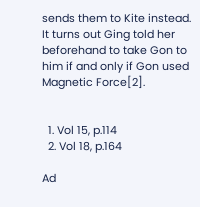sends them to Kite instead. It turns out Ging told her beforehand to take Gon to him if and only if Gon used Magnetic Force[2].


  1. Vol 15, p.114
  2. Vol 18, p.164

Ad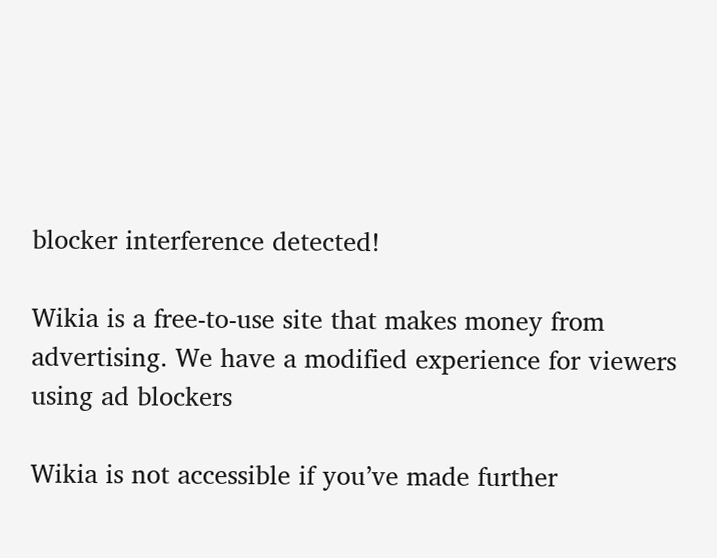blocker interference detected!

Wikia is a free-to-use site that makes money from advertising. We have a modified experience for viewers using ad blockers

Wikia is not accessible if you’ve made further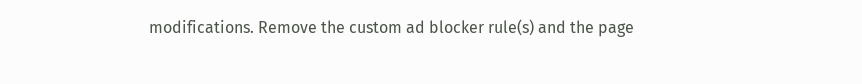modifications. Remove the custom ad blocker rule(s) and the page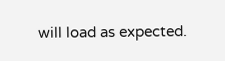will load as expected.